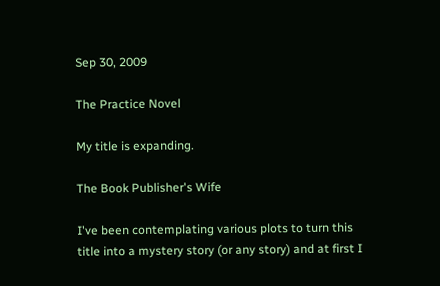Sep 30, 2009

The Practice Novel

My title is expanding.

The Book Publisher's Wife

I've been contemplating various plots to turn this title into a mystery story (or any story) and at first I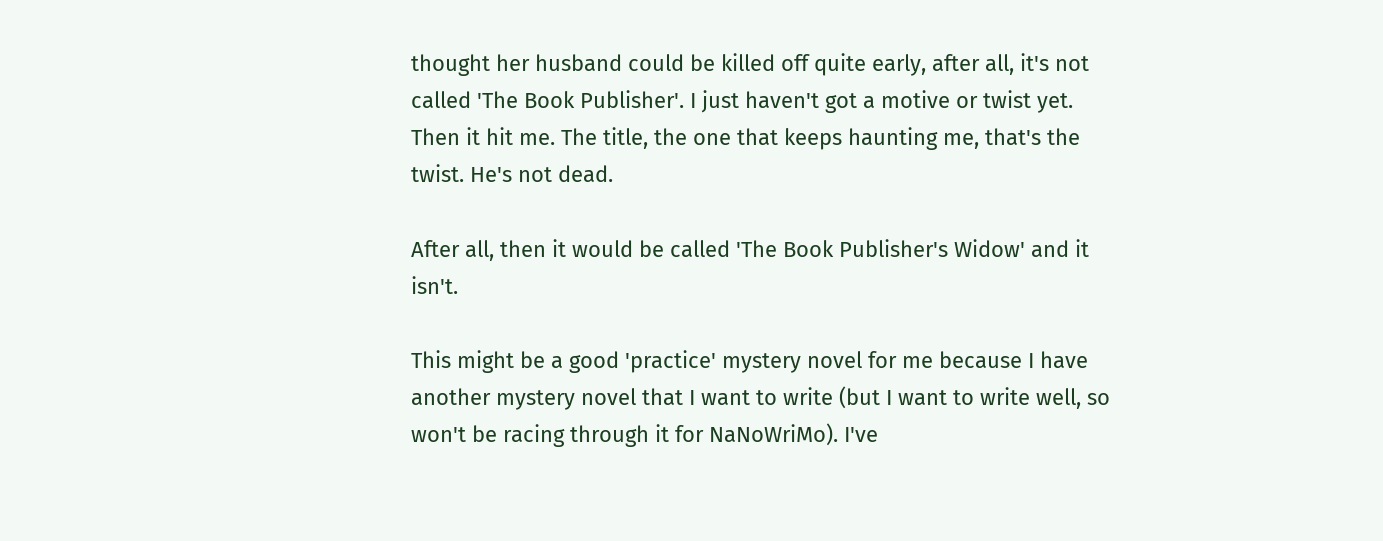thought her husband could be killed off quite early, after all, it's not called 'The Book Publisher'. I just haven't got a motive or twist yet. Then it hit me. The title, the one that keeps haunting me, that's the twist. He's not dead.

After all, then it would be called 'The Book Publisher's Widow' and it isn't.

This might be a good 'practice' mystery novel for me because I have another mystery novel that I want to write (but I want to write well, so won't be racing through it for NaNoWriMo). I've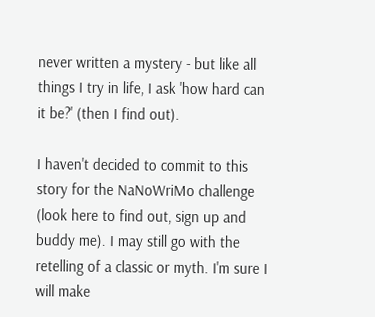never written a mystery - but like all things I try in life, I ask 'how hard can it be?' (then I find out).

I haven't decided to commit to this story for the NaNoWriMo challenge (look here to find out, sign up and buddy me). I may still go with the retelling of a classic or myth. I'm sure I will make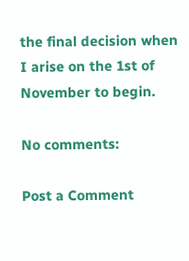the final decision when I arise on the 1st of November to begin.

No comments:

Post a Comment